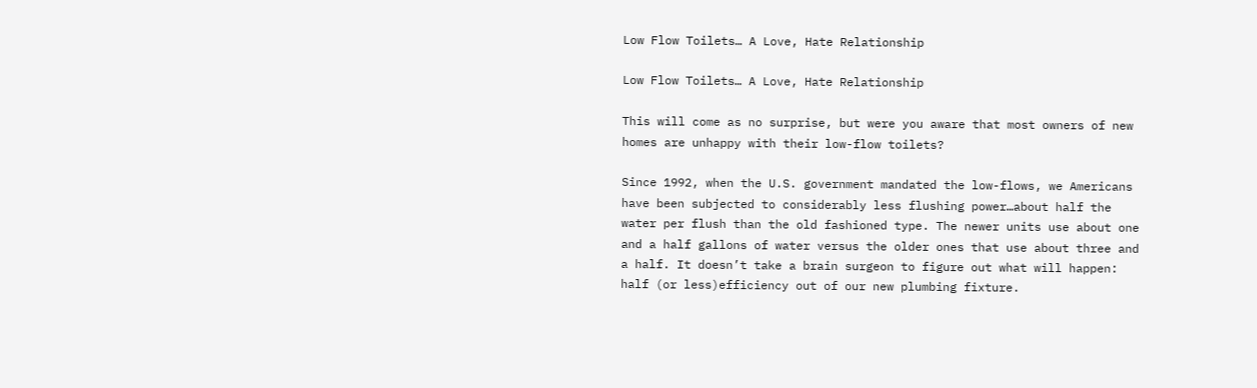Low Flow Toilets… A Love, Hate Relationship

Low Flow Toilets… A Love, Hate Relationship

This will come as no surprise, but were you aware that most owners of new homes are unhappy with their low-flow toilets?

Since 1992, when the U.S. government mandated the low-flows, we Americans have been subjected to considerably less flushing power…about half the water per flush than the old fashioned type. The newer units use about one and a half gallons of water versus the older ones that use about three and a half. It doesn’t take a brain surgeon to figure out what will happen: half (or less)efficiency out of our new plumbing fixture.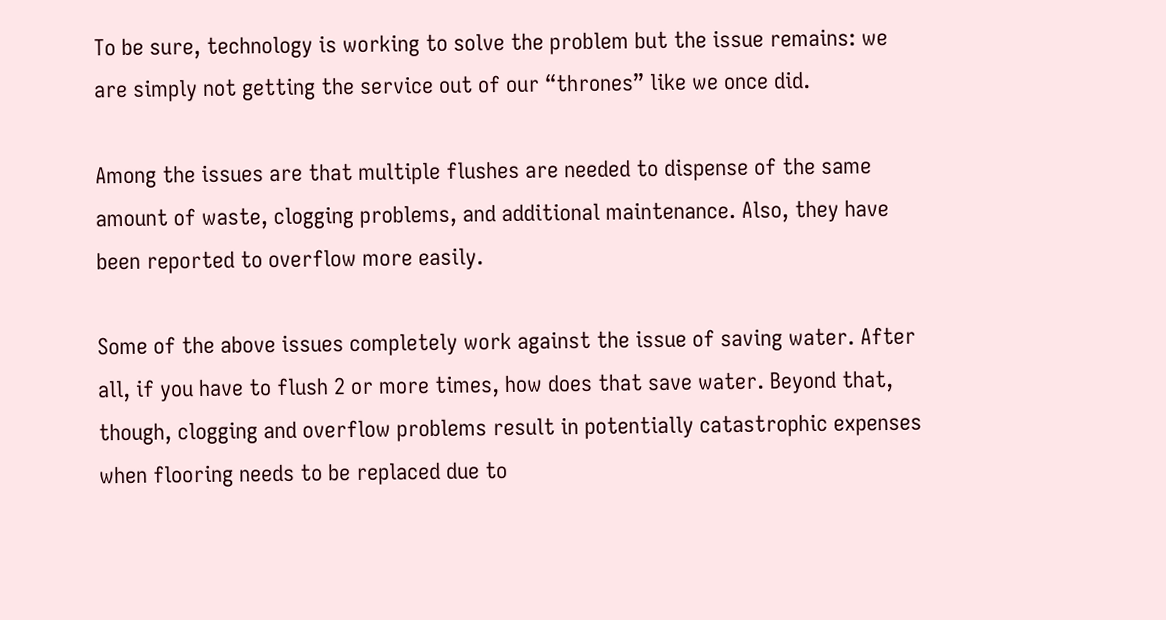To be sure, technology is working to solve the problem but the issue remains: we are simply not getting the service out of our “thrones” like we once did.

Among the issues are that multiple flushes are needed to dispense of the same amount of waste, clogging problems, and additional maintenance. Also, they have been reported to overflow more easily.

Some of the above issues completely work against the issue of saving water. After all, if you have to flush 2 or more times, how does that save water. Beyond that, though, clogging and overflow problems result in potentially catastrophic expenses when flooring needs to be replaced due to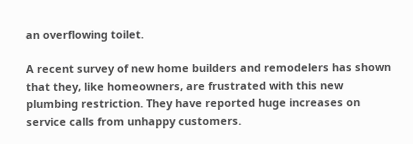an overflowing toilet.

A recent survey of new home builders and remodelers has shown that they, like homeowners, are frustrated with this new plumbing restriction. They have reported huge increases on service calls from unhappy customers.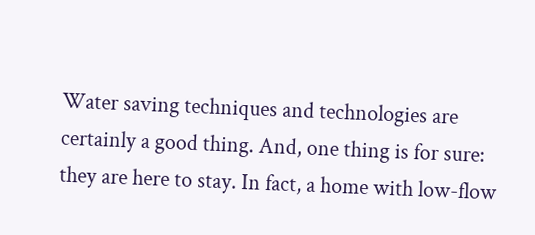Water saving techniques and technologies are certainly a good thing. And, one thing is for sure: they are here to stay. In fact, a home with low-flow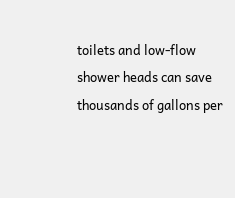toilets and low-flow shower heads can save thousands of gallons per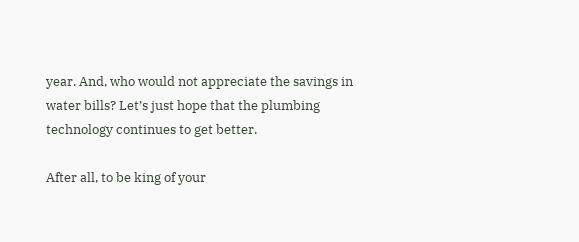year. And, who would not appreciate the savings in water bills? Let’s just hope that the plumbing technology continues to get better.

After all, to be king of your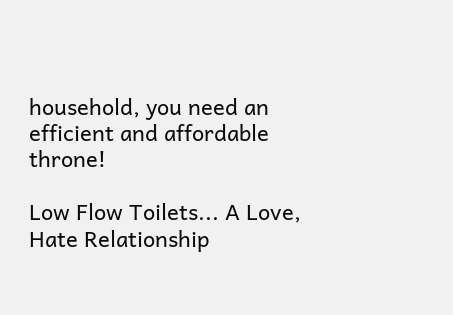household, you need an efficient and affordable throne!

Low Flow Toilets... A Love, Hate Relationship